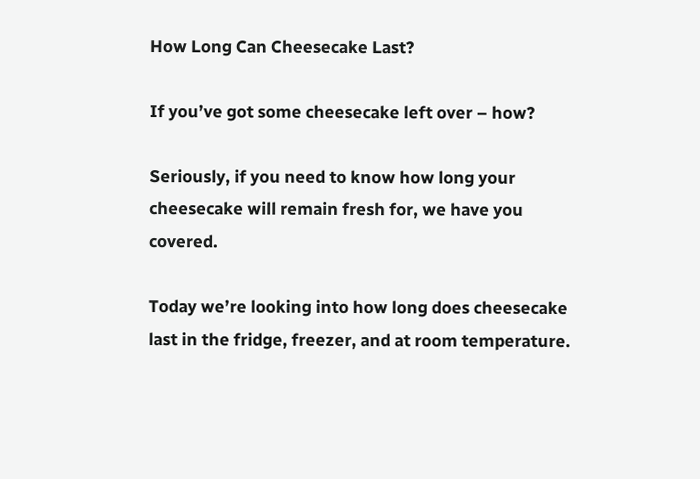How Long Can Cheesecake Last?

If you’ve got some cheesecake left over – how?

Seriously, if you need to know how long your cheesecake will remain fresh for, we have you covered.

Today we’re looking into how long does cheesecake last in the fridge, freezer, and at room temperature.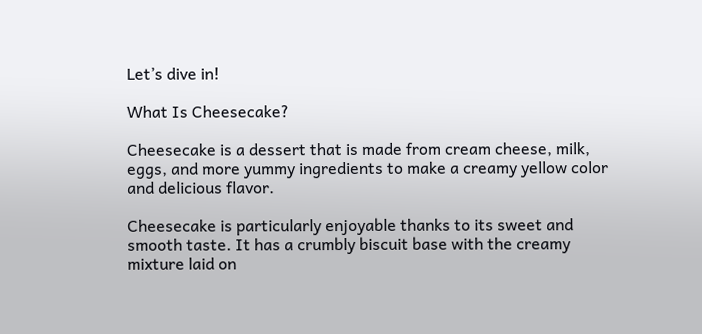Let’s dive in!

What Is Cheesecake?

Cheesecake is a dessert that is made from cream cheese, milk, eggs, and more yummy ingredients to make a creamy yellow color and delicious flavor.

Cheesecake is particularly enjoyable thanks to its sweet and smooth taste. It has a crumbly biscuit base with the creamy mixture laid on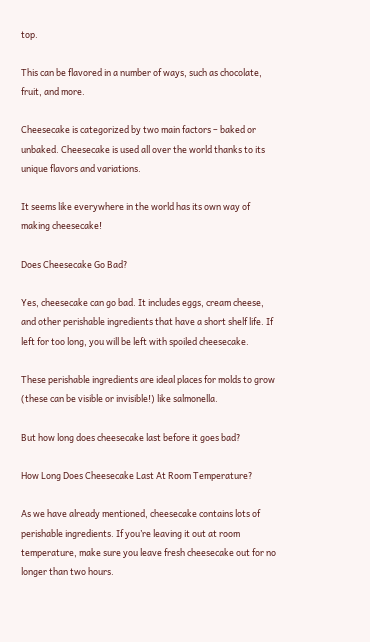top.

This can be flavored in a number of ways, such as chocolate, fruit, and more.

Cheesecake is categorized by two main factors – baked or unbaked. Cheesecake is used all over the world thanks to its unique flavors and variations.

It seems like everywhere in the world has its own way of making cheesecake!

Does Cheesecake Go Bad?

Yes, cheesecake can go bad. It includes eggs, cream cheese, and other perishable ingredients that have a short shelf life. If left for too long, you will be left with spoiled cheesecake.

These perishable ingredients are ideal places for molds to grow (these can be visible or invisible!) like salmonella.

But how long does cheesecake last before it goes bad?

How Long Does Cheesecake Last At Room Temperature?

As we have already mentioned, cheesecake contains lots of perishable ingredients. If you’re leaving it out at room temperature, make sure you leave fresh cheesecake out for no longer than two hours.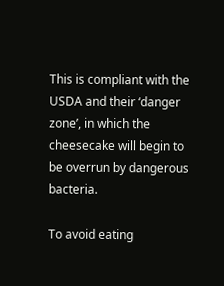This is compliant with the USDA and their ‘danger zone’, in which the cheesecake will begin to be overrun by dangerous bacteria.

To avoid eating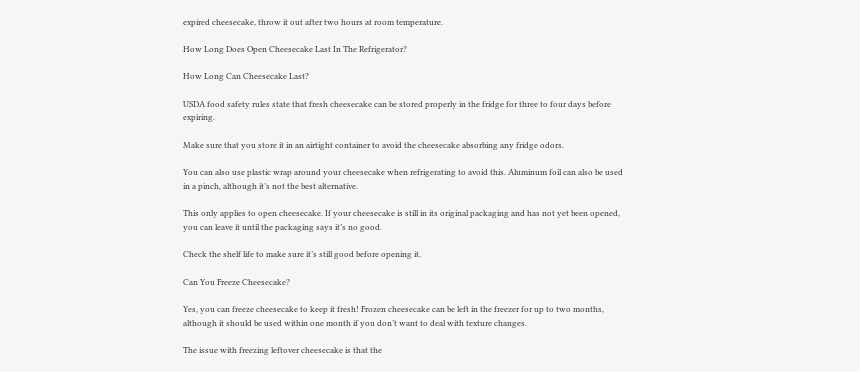expired cheesecake, throw it out after two hours at room temperature.

How Long Does Open Cheesecake Last In The Refrigerator?

How Long Can Cheesecake Last?

USDA food safety rules state that fresh cheesecake can be stored properly in the fridge for three to four days before expiring.

Make sure that you store it in an airtight container to avoid the cheesecake absorbing any fridge odors.

You can also use plastic wrap around your cheesecake when refrigerating to avoid this. Aluminum foil can also be used in a pinch, although it’s not the best alternative.

This only applies to open cheesecake. If your cheesecake is still in its original packaging and has not yet been opened, you can leave it until the packaging says it’s no good.

Check the shelf life to make sure it’s still good before opening it.

Can You Freeze Cheesecake?

Yes, you can freeze cheesecake to keep it fresh! Frozen cheesecake can be left in the freezer for up to two months, although it should be used within one month if you don’t want to deal with texture changes.

The issue with freezing leftover cheesecake is that the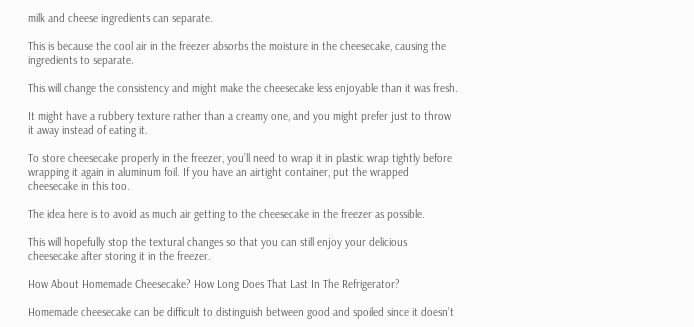milk and cheese ingredients can separate.

This is because the cool air in the freezer absorbs the moisture in the cheesecake, causing the ingredients to separate.

This will change the consistency and might make the cheesecake less enjoyable than it was fresh.

It might have a rubbery texture rather than a creamy one, and you might prefer just to throw it away instead of eating it.

To store cheesecake properly in the freezer, you’ll need to wrap it in plastic wrap tightly before wrapping it again in aluminum foil. If you have an airtight container, put the wrapped cheesecake in this too.

The idea here is to avoid as much air getting to the cheesecake in the freezer as possible.

This will hopefully stop the textural changes so that you can still enjoy your delicious cheesecake after storing it in the freezer.

How About Homemade Cheesecake? How Long Does That Last In The Refrigerator?

Homemade cheesecake can be difficult to distinguish between good and spoiled since it doesn’t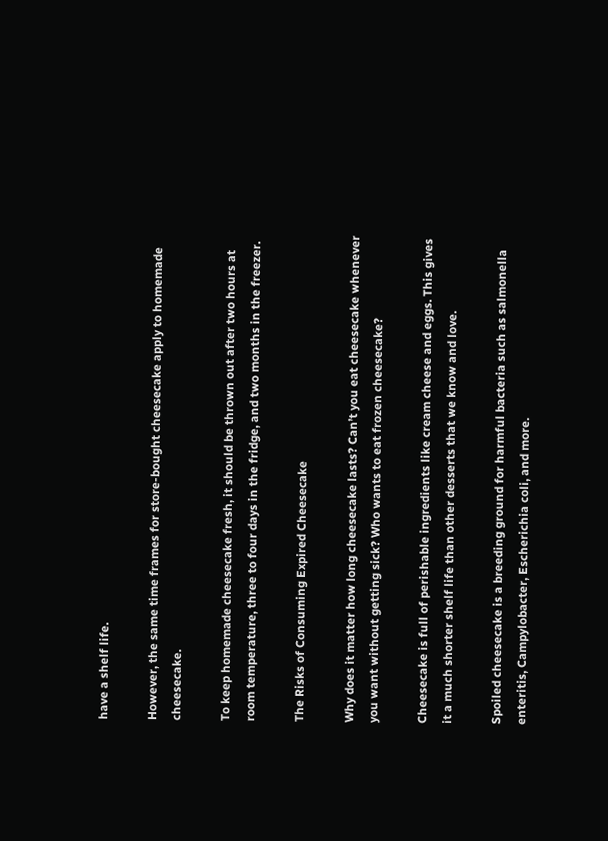have a shelf life.

However, the same time frames for store-bought cheesecake apply to homemade cheesecake.

To keep homemade cheesecake fresh, it should be thrown out after two hours at room temperature, three to four days in the fridge, and two months in the freezer.

The Risks of Consuming Expired Cheesecake

Why does it matter how long cheesecake lasts? Can’t you eat cheesecake whenever you want without getting sick? Who wants to eat frozen cheesecake?

Cheesecake is full of perishable ingredients like cream cheese and eggs. This gives it a much shorter shelf life than other desserts that we know and love.

Spoiled cheesecake is a breeding ground for harmful bacteria such as salmonella enteritis, Campylobacter, Escherichia coli, and more.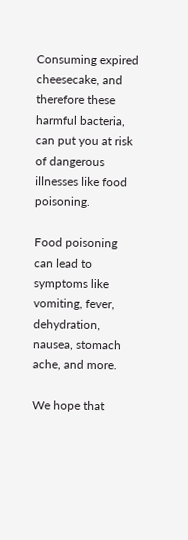Consuming expired cheesecake, and therefore these harmful bacteria, can put you at risk of dangerous illnesses like food poisoning.

Food poisoning can lead to symptoms like vomiting, fever, dehydration, nausea, stomach ache, and more.

We hope that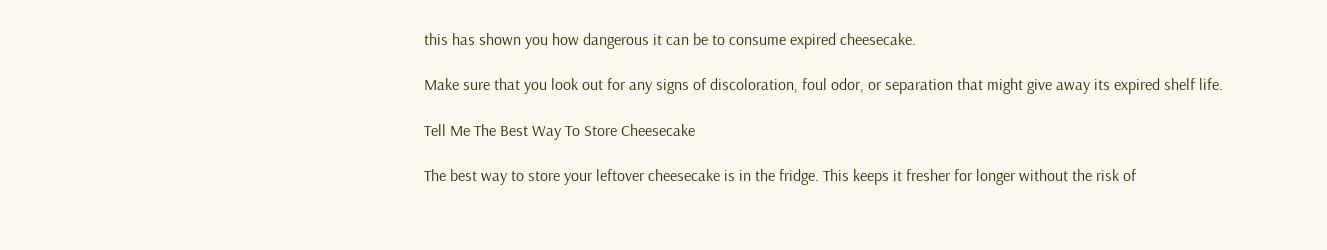this has shown you how dangerous it can be to consume expired cheesecake.

Make sure that you look out for any signs of discoloration, foul odor, or separation that might give away its expired shelf life.

Tell Me The Best Way To Store Cheesecake

The best way to store your leftover cheesecake is in the fridge. This keeps it fresher for longer without the risk of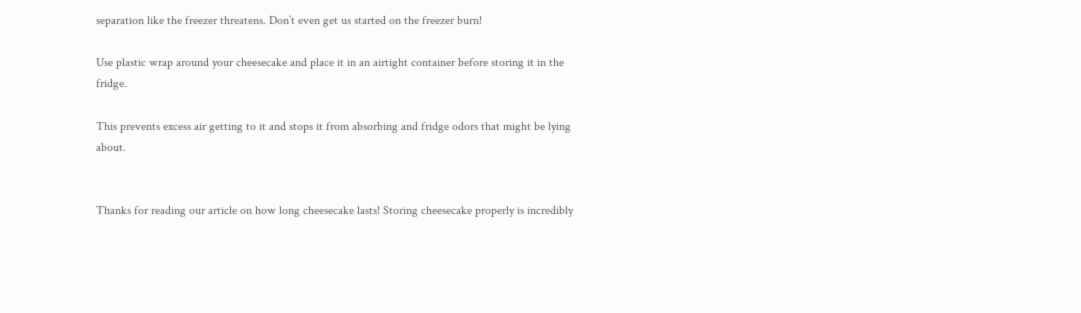separation like the freezer threatens. Don’t even get us started on the freezer burn!

Use plastic wrap around your cheesecake and place it in an airtight container before storing it in the fridge.

This prevents excess air getting to it and stops it from absorbing and fridge odors that might be lying about.


Thanks for reading our article on how long cheesecake lasts! Storing cheesecake properly is incredibly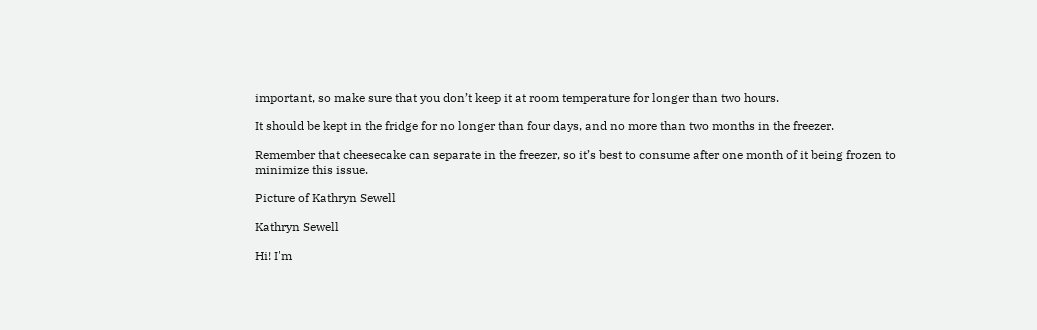important, so make sure that you don’t keep it at room temperature for longer than two hours.

It should be kept in the fridge for no longer than four days, and no more than two months in the freezer.

Remember that cheesecake can separate in the freezer, so it’s best to consume after one month of it being frozen to minimize this issue.

Picture of Kathryn Sewell

Kathryn Sewell

Hi! I'm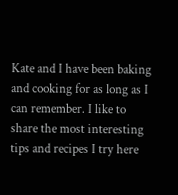Kate and I have been baking and cooking for as long as I can remember. I like to share the most interesting tips and recipes I try here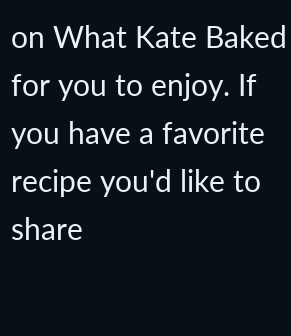on What Kate Baked for you to enjoy. If you have a favorite recipe you'd like to share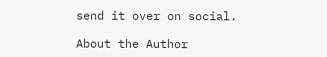send it over on social.

About the Author